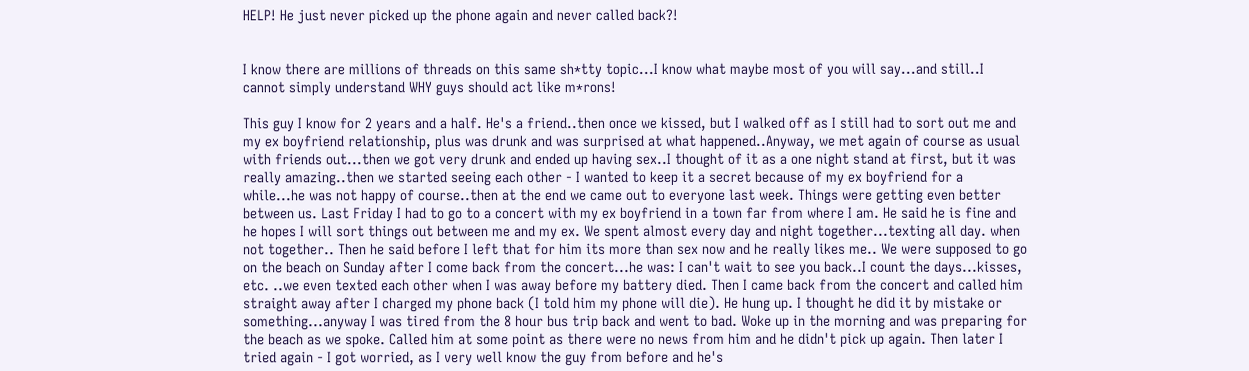HELP! He just never picked up the phone again and never called back?!


I know there are millions of threads on this same sh*tty topic...I know what maybe most of you will say...and still..I cannot simply understand WHY guys should act like m*rons!

This guy I know for 2 years and a half. He's a friend..then once we kissed, but I walked off as I still had to sort out me and my ex boyfriend relationship, plus was drunk and was surprised at what happened..Anyway, we met again of course as usual with friends out...then we got very drunk and ended up having sex..I thought of it as a one night stand at first, but it was really amazing..then we started seeing each other - I wanted to keep it a secret because of my ex boyfriend for a while...he was not happy of course..then at the end we came out to everyone last week. Things were getting even better between us. Last Friday I had to go to a concert with my ex boyfriend in a town far from where I am. He said he is fine and he hopes I will sort things out between me and my ex. We spent almost every day and night together...texting all day. when not together.. Then he said before I left that for him its more than sex now and he really likes me.. We were supposed to go on the beach on Sunday after I come back from the concert...he was: I can't wait to see you back..I count the days...kisses, etc. ..we even texted each other when I was away before my battery died. Then I came back from the concert and called him straight away after I charged my phone back (I told him my phone will die). He hung up. I thought he did it by mistake or something...anyway I was tired from the 8 hour bus trip back and went to bad. Woke up in the morning and was preparing for the beach as we spoke. Called him at some point as there were no news from him and he didn't pick up again. Then later I tried again - I got worried, as I very well know the guy from before and he's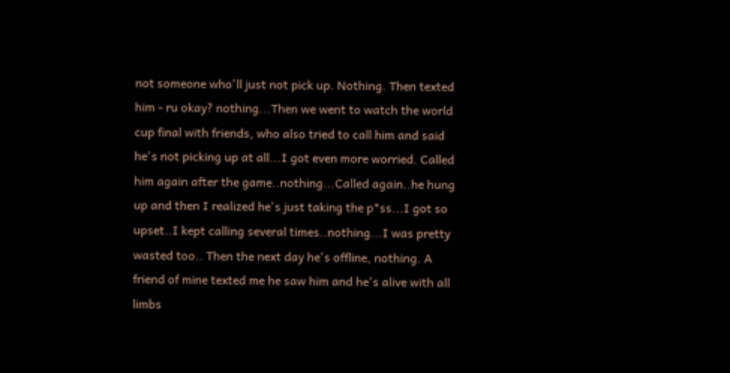not someone who'll just not pick up. Nothing. Then texted him - ru okay? nothing...Then we went to watch the world cup final with friends, who also tried to call him and said he's not picking up at all...I got even more worried. Called him again after the game..nothing...Called again..he hung up and then I realized he's just taking the p*ss...I got so upset..I kept calling several times..nothing...I was pretty wasted too.. Then the next day he's offline, nothing. A friend of mine texted me he saw him and he's alive with all limbs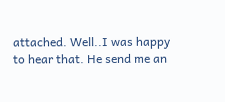attached. Well..I was happy to hear that. He send me an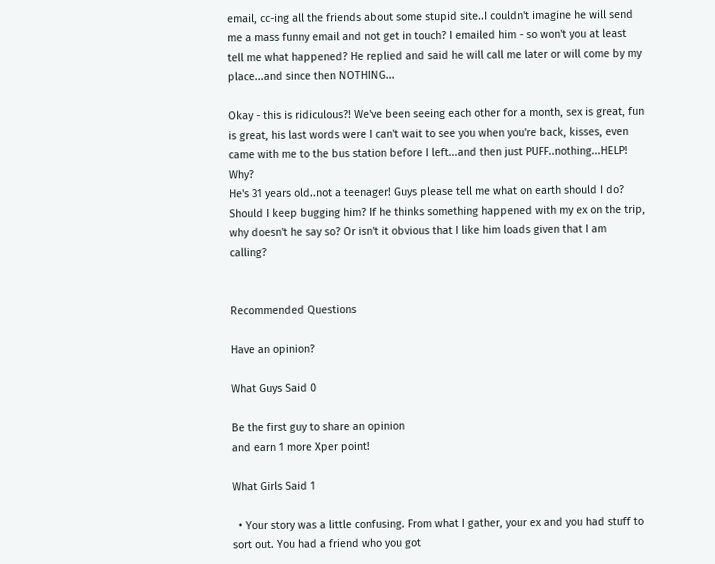email, cc-ing all the friends about some stupid site..I couldn't imagine he will send me a mass funny email and not get in touch? I emailed him - so won't you at least tell me what happened? He replied and said he will call me later or will come by my place...and since then NOTHING...

Okay - this is ridiculous?! We've been seeing each other for a month, sex is great, fun is great, his last words were I can't wait to see you when you're back, kisses, even came with me to the bus station before I left...and then just PUFF..nothing...HELP! Why?
He's 31 years old..not a teenager! Guys please tell me what on earth should I do? Should I keep bugging him? If he thinks something happened with my ex on the trip, why doesn't he say so? Or isn't it obvious that I like him loads given that I am calling?


Recommended Questions

Have an opinion?

What Guys Said 0

Be the first guy to share an opinion
and earn 1 more Xper point!

What Girls Said 1

  • Your story was a little confusing. From what I gather, your ex and you had stuff to sort out. You had a friend who you got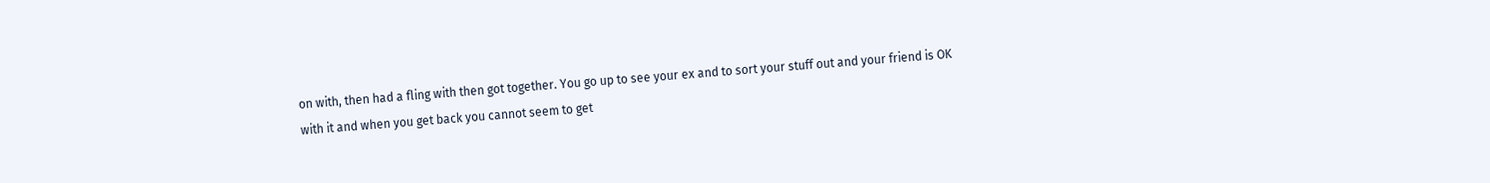on with, then had a fling with then got together. You go up to see your ex and to sort your stuff out and your friend is OK with it and when you get back you cannot seem to get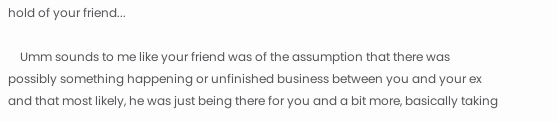hold of your friend...

    Umm sounds to me like your friend was of the assumption that there was possibly something happening or unfinished business between you and your ex and that most likely, he was just being there for you and a bit more, basically taking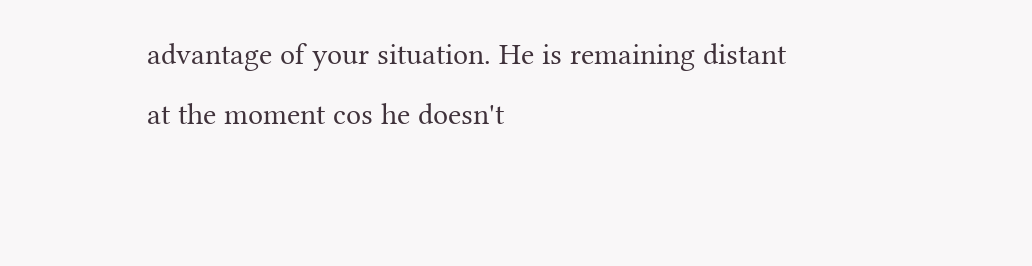advantage of your situation. He is remaining distant at the moment cos he doesn't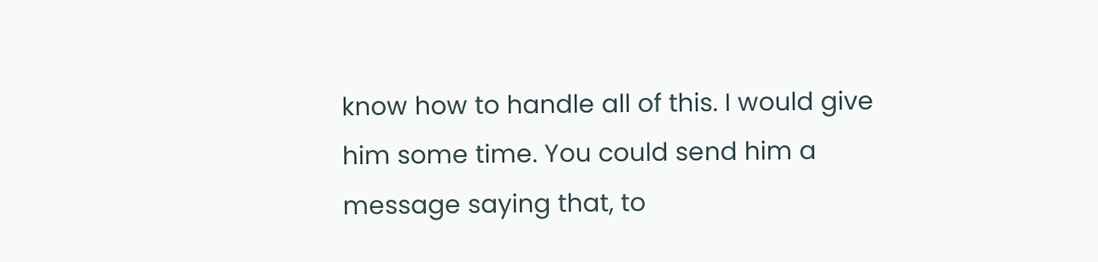know how to handle all of this. I would give him some time. You could send him a message saying that, to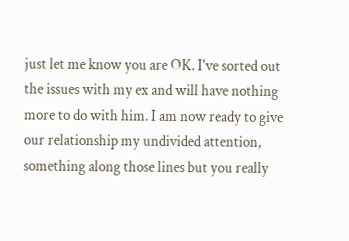just let me know you are OK. I've sorted out the issues with my ex and will have nothing more to do with him. I am now ready to give our relationship my undivided attention, something along those lines but you really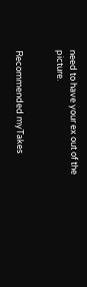need to have your ex out of the picture.


Recommended myTakes